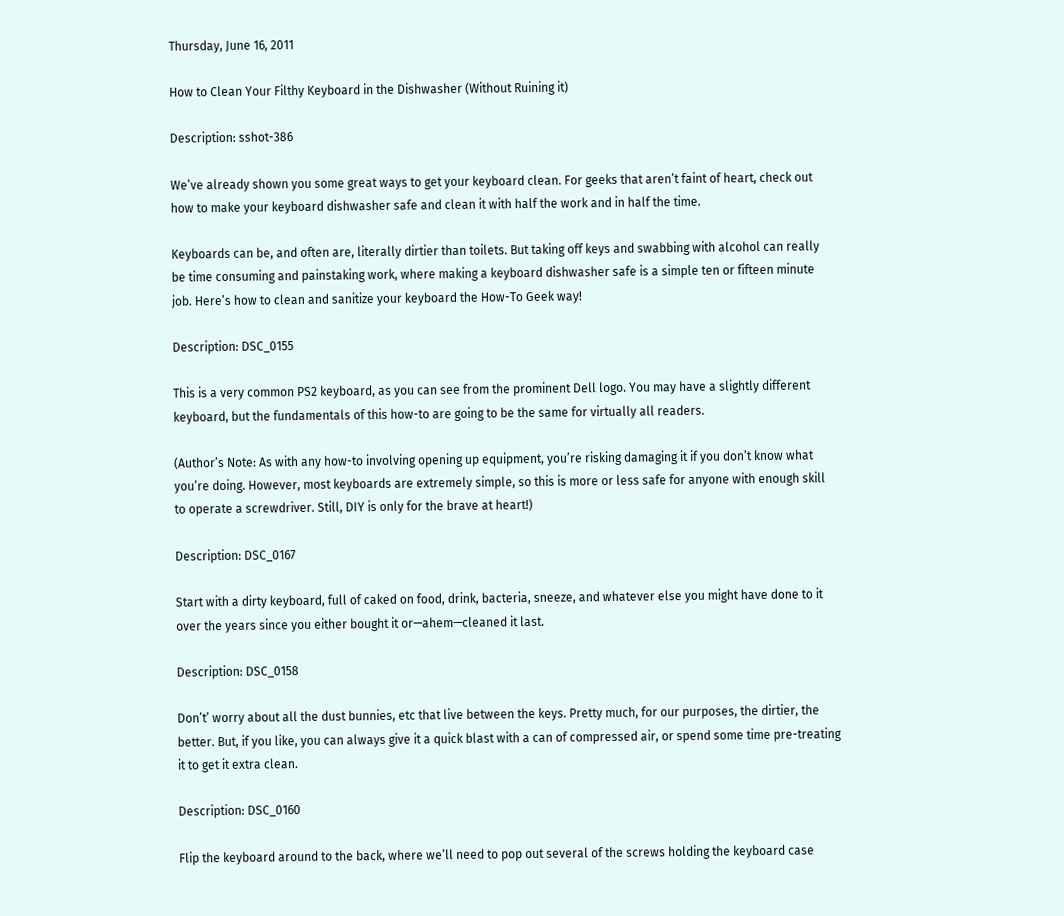Thursday, June 16, 2011

How to Clean Your Filthy Keyboard in the Dishwasher (Without Ruining it)

Description: sshot-386

We’ve already shown you some great ways to get your keyboard clean. For geeks that aren’t faint of heart, check out how to make your keyboard dishwasher safe and clean it with half the work and in half the time.

Keyboards can be, and often are, literally dirtier than toilets. But taking off keys and swabbing with alcohol can really be time consuming and painstaking work, where making a keyboard dishwasher safe is a simple ten or fifteen minute job. Here’s how to clean and sanitize your keyboard the How-To Geek way!

Description: DSC_0155

This is a very common PS2 keyboard, as you can see from the prominent Dell logo. You may have a slightly different keyboard, but the fundamentals of this how-to are going to be the same for virtually all readers.

(Author’s Note: As with any how-to involving opening up equipment, you’re risking damaging it if you don’t know what you’re doing. However, most keyboards are extremely simple, so this is more or less safe for anyone with enough skill to operate a screwdriver. Still, DIY is only for the brave at heart!)

Description: DSC_0167

Start with a dirty keyboard, full of caked on food, drink, bacteria, sneeze, and whatever else you might have done to it over the years since you either bought it or—ahem—cleaned it last.

Description: DSC_0158

Don’t’ worry about all the dust bunnies, etc that live between the keys. Pretty much, for our purposes, the dirtier, the better. But, if you like, you can always give it a quick blast with a can of compressed air, or spend some time pre-treating it to get it extra clean.

Description: DSC_0160

Flip the keyboard around to the back, where we’ll need to pop out several of the screws holding the keyboard case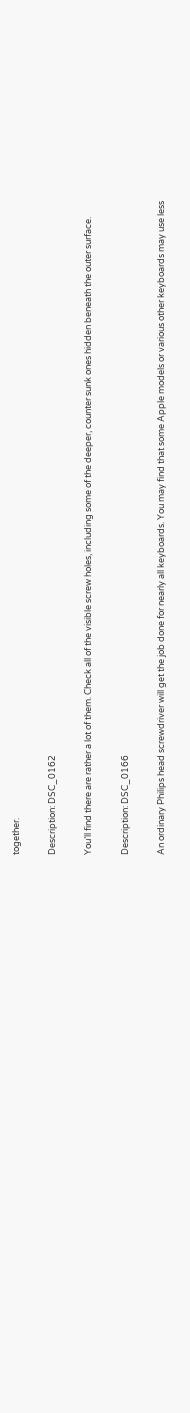together.

Description: DSC_0162

You’ll find there are rather a lot of them. Check all of the visible screw holes, including some of the deeper, counter sunk ones hidden beneath the outer surface.

Description: DSC_0166

An ordinary Philips head screwdriver will get the job done for nearly all keyboards. You may find that some Apple models or various other keyboards may use less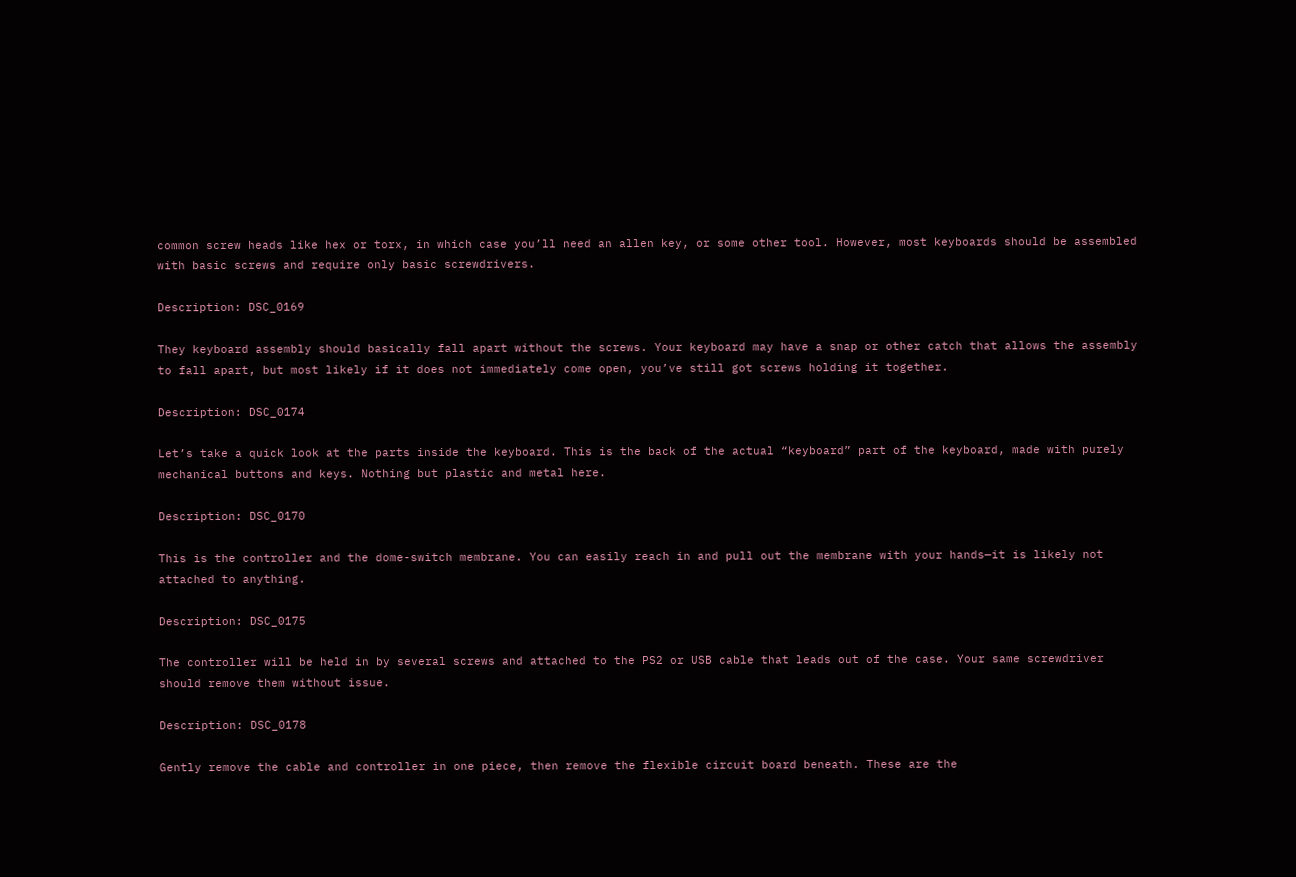common screw heads like hex or torx, in which case you’ll need an allen key, or some other tool. However, most keyboards should be assembled with basic screws and require only basic screwdrivers.

Description: DSC_0169

They keyboard assembly should basically fall apart without the screws. Your keyboard may have a snap or other catch that allows the assembly to fall apart, but most likely if it does not immediately come open, you’ve still got screws holding it together.

Description: DSC_0174

Let’s take a quick look at the parts inside the keyboard. This is the back of the actual “keyboard” part of the keyboard, made with purely mechanical buttons and keys. Nothing but plastic and metal here.

Description: DSC_0170

This is the controller and the dome-switch membrane. You can easily reach in and pull out the membrane with your hands—it is likely not attached to anything.

Description: DSC_0175

The controller will be held in by several screws and attached to the PS2 or USB cable that leads out of the case. Your same screwdriver should remove them without issue.

Description: DSC_0178

Gently remove the cable and controller in one piece, then remove the flexible circuit board beneath. These are the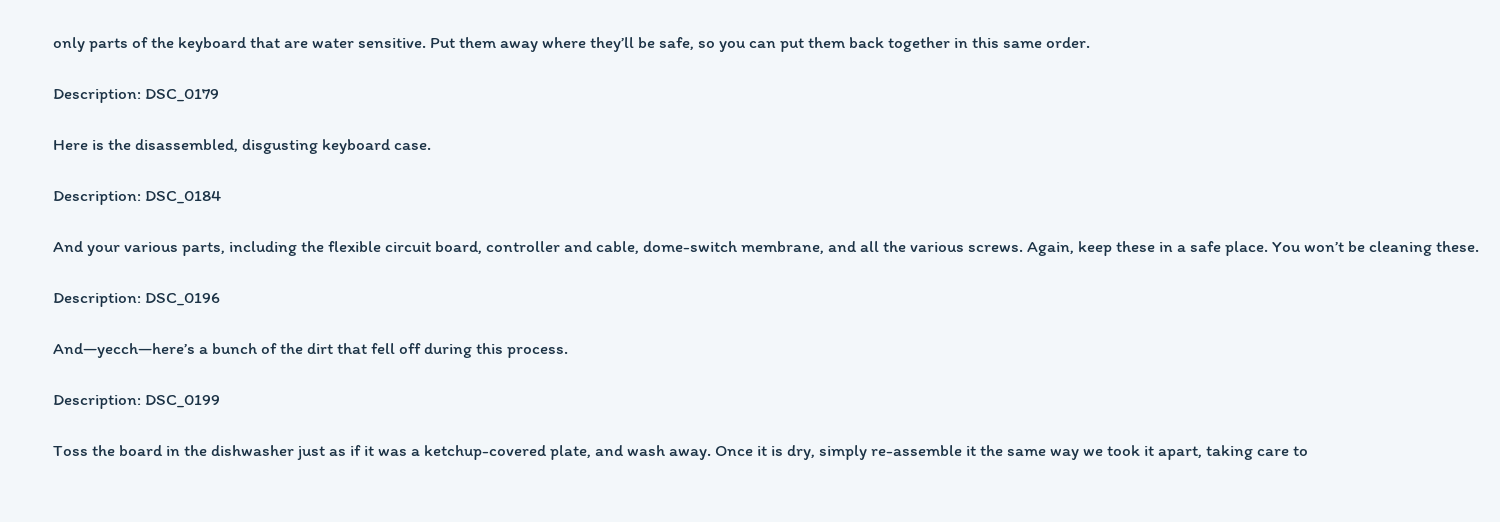only parts of the keyboard that are water sensitive. Put them away where they’ll be safe, so you can put them back together in this same order.

Description: DSC_0179

Here is the disassembled, disgusting keyboard case.

Description: DSC_0184

And your various parts, including the flexible circuit board, controller and cable, dome-switch membrane, and all the various screws. Again, keep these in a safe place. You won’t be cleaning these.

Description: DSC_0196

And—yecch—here’s a bunch of the dirt that fell off during this process.

Description: DSC_0199

Toss the board in the dishwasher just as if it was a ketchup-covered plate, and wash away. Once it is dry, simply re-assemble it the same way we took it apart, taking care to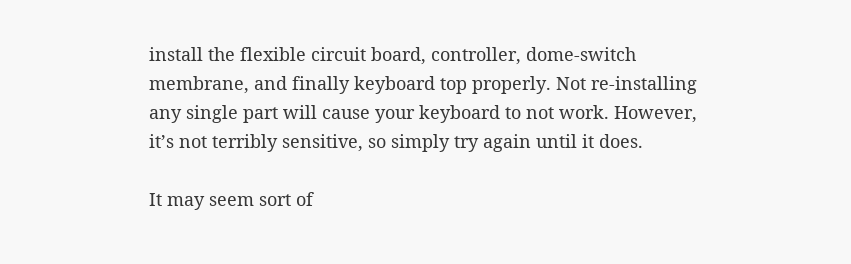install the flexible circuit board, controller, dome-switch membrane, and finally keyboard top properly. Not re-installing any single part will cause your keyboard to not work. However, it’s not terribly sensitive, so simply try again until it does.

It may seem sort of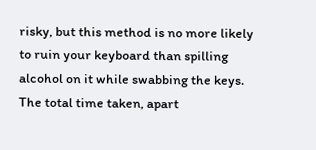risky, but this method is no more likely to ruin your keyboard than spilling alcohol on it while swabbing the keys. The total time taken, apart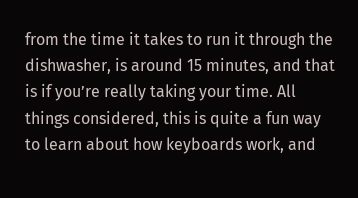from the time it takes to run it through the dishwasher, is around 15 minutes, and that is if you’re really taking your time. All things considered, this is quite a fun way to learn about how keyboards work, and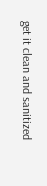get it clean and sanitized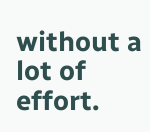without a lot of effort.